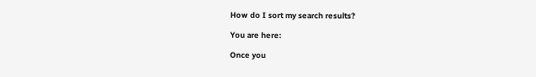How do I sort my search results?

You are here:

Once you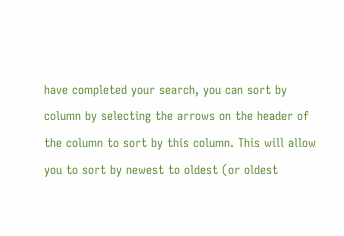have completed your search, you can sort by column by selecting the arrows on the header of the column to sort by this column. This will allow you to sort by newest to oldest (or oldest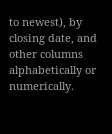to newest), by closing date, and other columns alphabetically or numerically.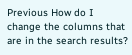Previous How do I change the columns that are in the search results?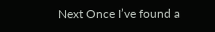Next Once I’ve found a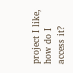project I like, how do I access it?